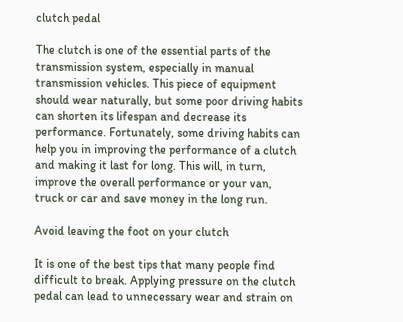clutch pedal

The clutch is one of the essential parts of the transmission system, especially in manual transmission vehicles. This piece of equipment should wear naturally, but some poor driving habits can shorten its lifespan and decrease its performance. Fortunately, some driving habits can help you in improving the performance of a clutch and making it last for long. This will, in turn, improve the overall performance or your van, truck or car and save money in the long run.

Avoid leaving the foot on your clutch

It is one of the best tips that many people find difficult to break. Applying pressure on the clutch pedal can lead to unnecessary wear and strain on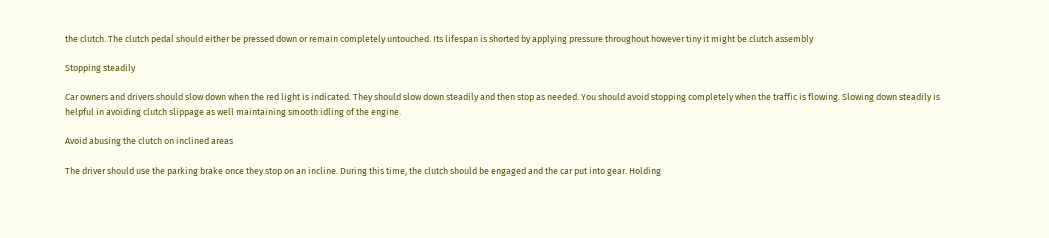the clutch. The clutch pedal should either be pressed down or remain completely untouched. Its lifespan is shorted by applying pressure throughout however tiny it might be.clutch assembly

Stopping steadily

Car owners and drivers should slow down when the red light is indicated. They should slow down steadily and then stop as needed. You should avoid stopping completely when the traffic is flowing. Slowing down steadily is helpful in avoiding clutch slippage as well maintaining smooth idling of the engine.

Avoid abusing the clutch on inclined areas

The driver should use the parking brake once they stop on an incline. During this time, the clutch should be engaged and the car put into gear. Holding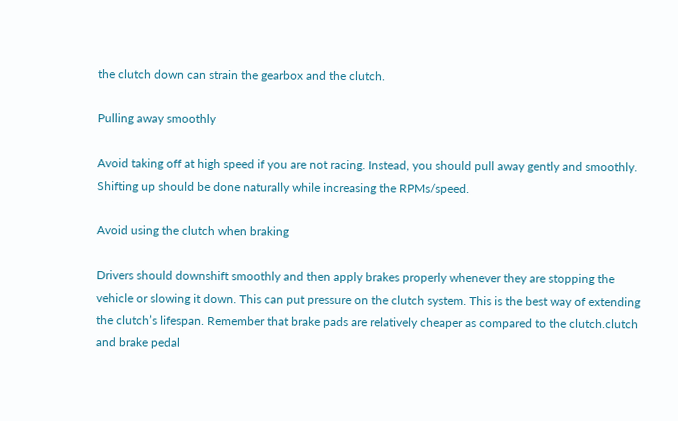the clutch down can strain the gearbox and the clutch.

Pulling away smoothly

Avoid taking off at high speed if you are not racing. Instead, you should pull away gently and smoothly. Shifting up should be done naturally while increasing the RPMs/speed.

Avoid using the clutch when braking

Drivers should downshift smoothly and then apply brakes properly whenever they are stopping the vehicle or slowing it down. This can put pressure on the clutch system. This is the best way of extending the clutch’s lifespan. Remember that brake pads are relatively cheaper as compared to the clutch.clutch and brake pedal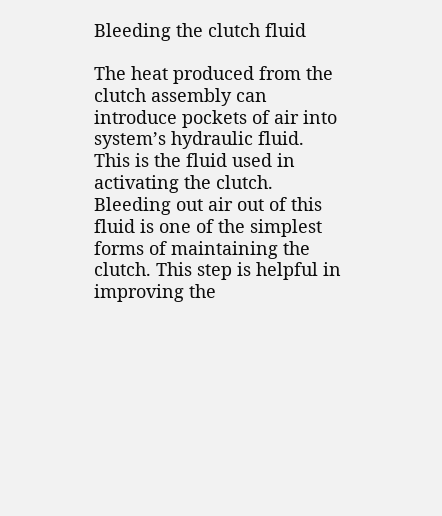Bleeding the clutch fluid

The heat produced from the clutch assembly can introduce pockets of air into system’s hydraulic fluid. This is the fluid used in activating the clutch. Bleeding out air out of this fluid is one of the simplest forms of maintaining the clutch. This step is helpful in improving the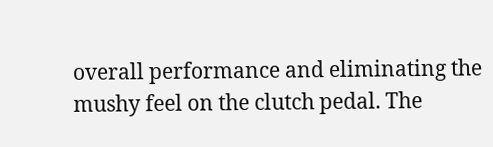overall performance and eliminating the mushy feel on the clutch pedal. The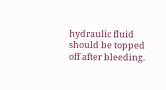hydraulic fluid should be topped off after bleeding.